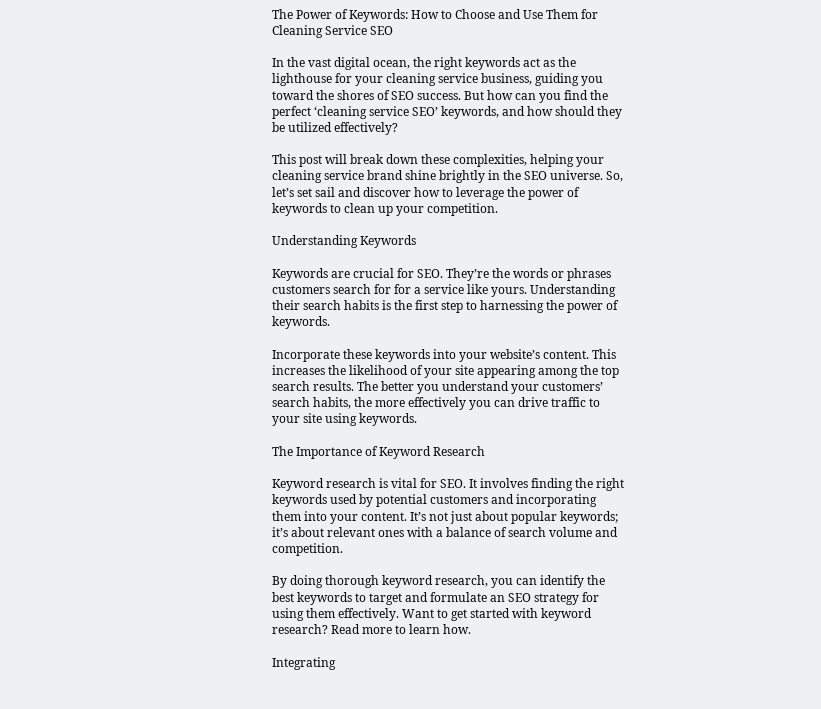The Power of Keywords: How to Choose and Use Them for Cleaning Service SEO

In the vast digital ocean, the right keywords act as the lighthouse for your cleaning service business, guiding you toward the shores of SEO success. But how can you find the perfect ‘cleaning service SEO’ keywords, and how should they be utilized effectively?

This post will break down these complexities, helping your cleaning service brand shine brightly in the SEO universe. So, let’s set sail and discover how to leverage the power of keywords to clean up your competition.

Understanding Keywords

Keywords are crucial for SEO. They’re the words or phrases customers search for for a service like yours. Understanding their search habits is the first step to harnessing the power of keywords.

Incorporate these keywords into your website’s content. This increases the likelihood of your site appearing among the top search results. The better you understand your customers’ search habits, the more effectively you can drive traffic to your site using keywords.

The Importance of Keyword Research

Keyword research is vital for SEO. It involves finding the right keywords used by potential customers and incorporating them into your content. It’s not just about popular keywords; it’s about relevant ones with a balance of search volume and competition.

By doing thorough keyword research, you can identify the best keywords to target and formulate an SEO strategy for using them effectively. Want to get started with keyword research? Read more to learn how.

Integrating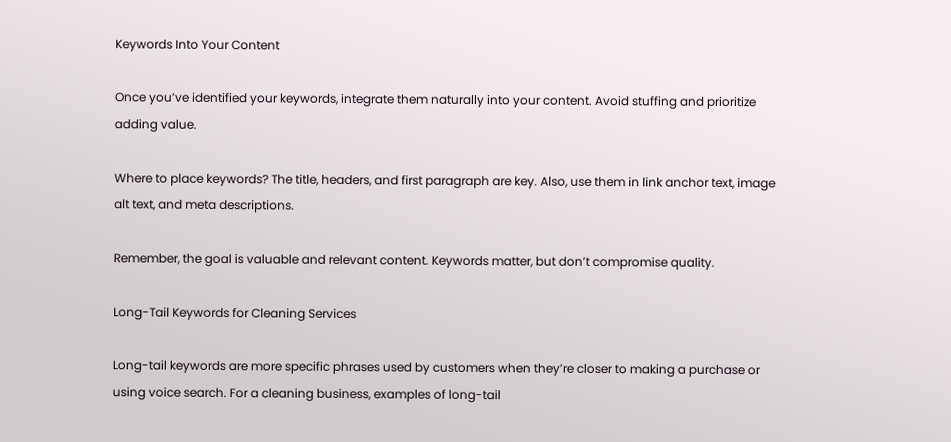Keywords Into Your Content

Once you’ve identified your keywords, integrate them naturally into your content. Avoid stuffing and prioritize adding value.

Where to place keywords? The title, headers, and first paragraph are key. Also, use them in link anchor text, image alt text, and meta descriptions.

Remember, the goal is valuable and relevant content. Keywords matter, but don’t compromise quality.

Long-Tail Keywords for Cleaning Services

Long-tail keywords are more specific phrases used by customers when they’re closer to making a purchase or using voice search. For a cleaning business, examples of long-tail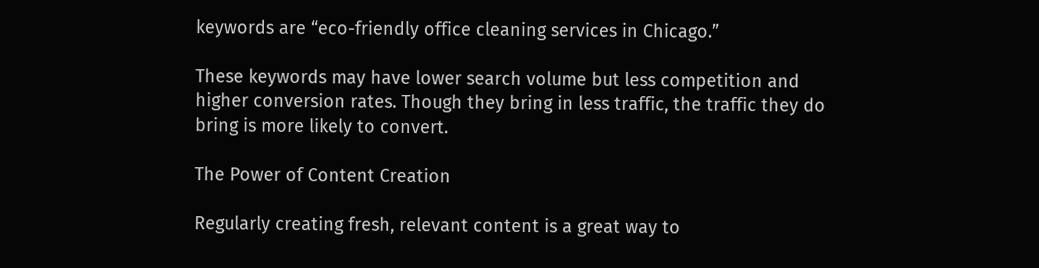keywords are “eco-friendly office cleaning services in Chicago.”

These keywords may have lower search volume but less competition and higher conversion rates. Though they bring in less traffic, the traffic they do bring is more likely to convert.

The Power of Content Creation

Regularly creating fresh, relevant content is a great way to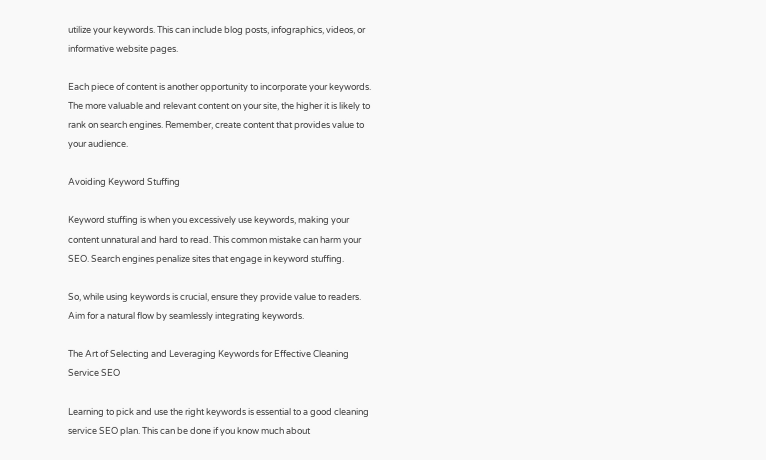utilize your keywords. This can include blog posts, infographics, videos, or informative website pages.

Each piece of content is another opportunity to incorporate your keywords. The more valuable and relevant content on your site, the higher it is likely to rank on search engines. Remember, create content that provides value to your audience.

Avoiding Keyword Stuffing

Keyword stuffing is when you excessively use keywords, making your content unnatural and hard to read. This common mistake can harm your SEO. Search engines penalize sites that engage in keyword stuffing.

So, while using keywords is crucial, ensure they provide value to readers. Aim for a natural flow by seamlessly integrating keywords.

The Art of Selecting and Leveraging Keywords for Effective Cleaning Service SEO

Learning to pick and use the right keywords is essential to a good cleaning service SEO plan. This can be done if you know much about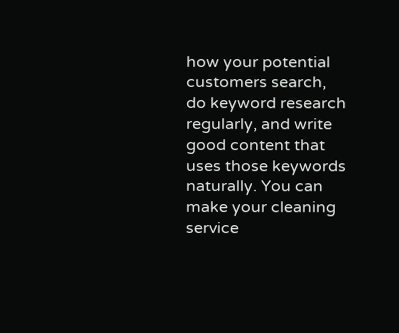how your potential customers search, do keyword research regularly, and write good content that uses those keywords naturally. You can make your cleaning service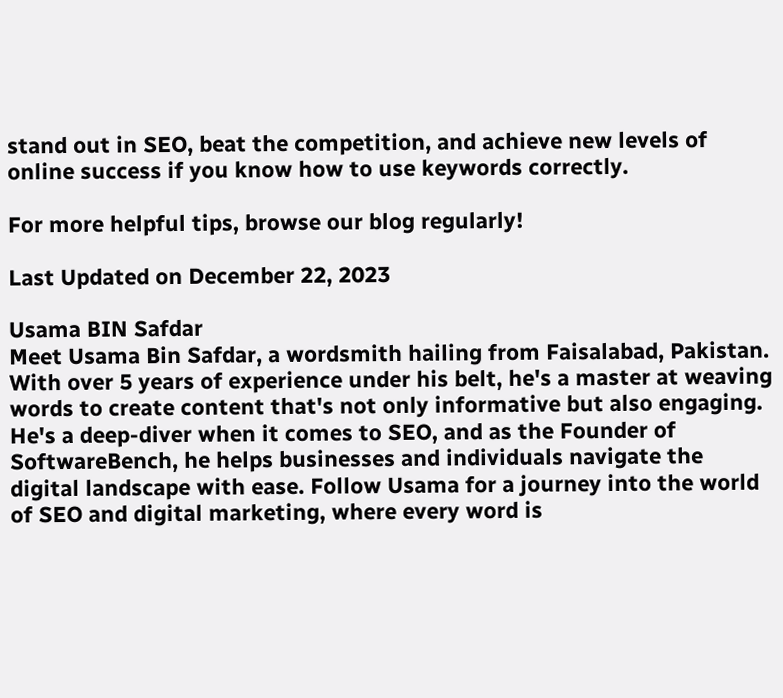stand out in SEO, beat the competition, and achieve new levels of online success if you know how to use keywords correctly.

For more helpful tips, browse our blog regularly!

Last Updated on December 22, 2023

Usama BIN Safdar
Meet Usama Bin Safdar, a wordsmith hailing from Faisalabad, Pakistan. With over 5 years of experience under his belt, he's a master at weaving words to create content that's not only informative but also engaging. He's a deep-diver when it comes to SEO, and as the Founder of SoftwareBench, he helps businesses and individuals navigate the digital landscape with ease. Follow Usama for a journey into the world of SEO and digital marketing, where every word is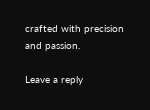crafted with precision and passion.

Leave a reply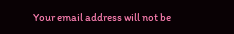Your email address will not be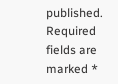published. Required fields are marked *